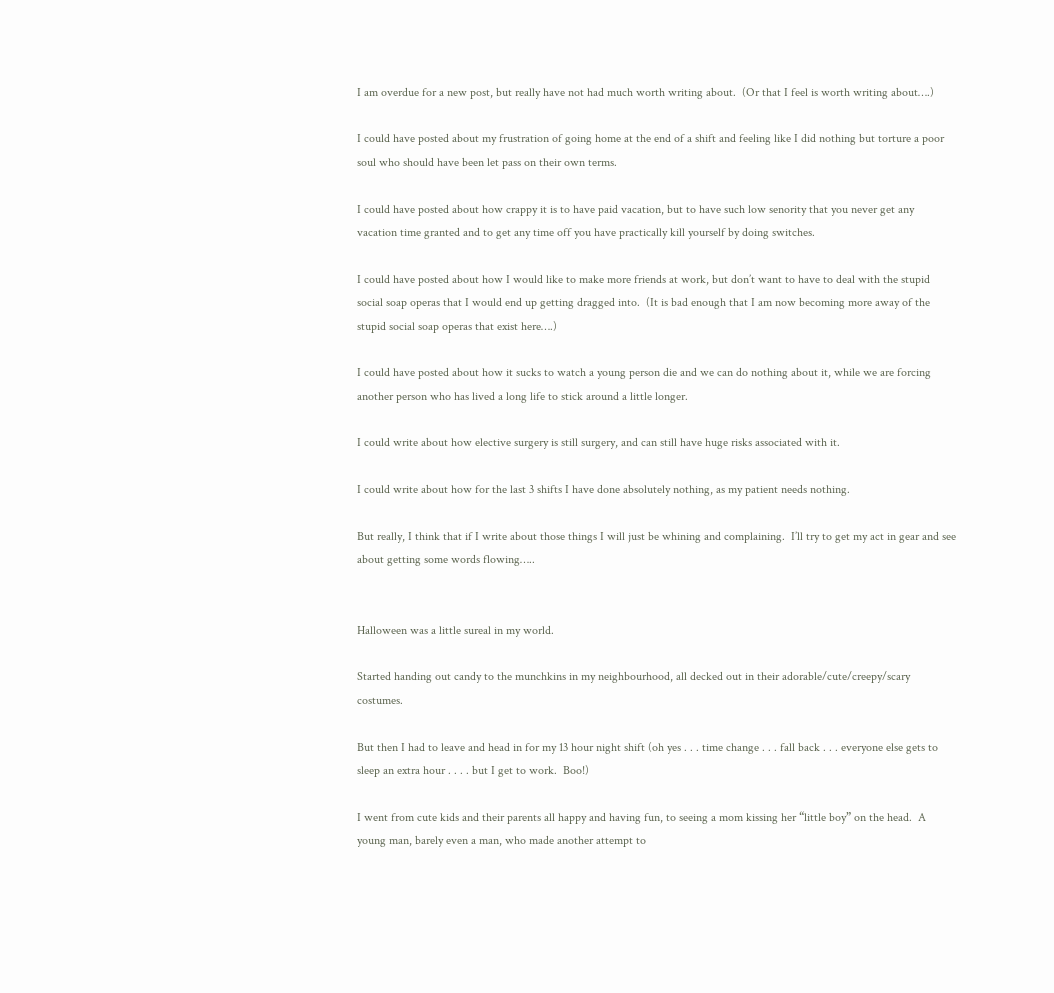I am overdue for a new post, but really have not had much worth writing about.  (Or that I feel is worth writing about….)

I could have posted about my frustration of going home at the end of a shift and feeling like I did nothing but torture a poor soul who should have been let pass on their own terms.

I could have posted about how crappy it is to have paid vacation, but to have such low senority that you never get any vacation time granted and to get any time off you have practically kill yourself by doing switches.

I could have posted about how I would like to make more friends at work, but don’t want to have to deal with the stupid social soap operas that I would end up getting dragged into.  (It is bad enough that I am now becoming more away of the stupid social soap operas that exist here….)

I could have posted about how it sucks to watch a young person die and we can do nothing about it, while we are forcing another person who has lived a long life to stick around a little longer.

I could write about how elective surgery is still surgery, and can still have huge risks associated with it.

I could write about how for the last 3 shifts I have done absolutely nothing, as my patient needs nothing.

But really, I think that if I write about those things I will just be whining and complaining.  I’ll try to get my act in gear and see about getting some words flowing…..


Halloween was a little sureal in my world.

Started handing out candy to the munchkins in my neighbourhood, all decked out in their adorable/cute/creepy/scary costumes.

But then I had to leave and head in for my 13 hour night shift (oh yes . . . time change . . . fall back . . . everyone else gets to sleep an extra hour . . . . but I get to work.  Boo!)

I went from cute kids and their parents all happy and having fun, to seeing a mom kissing her “little boy” on the head.  A young man, barely even a man, who made another attempt to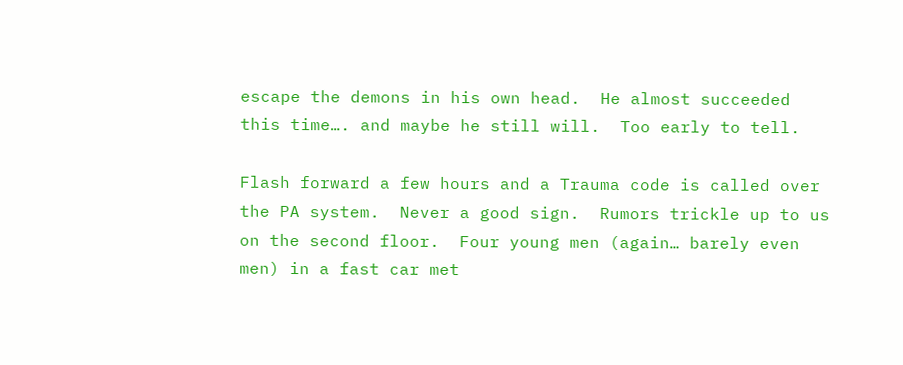escape the demons in his own head.  He almost succeeded this time…. and maybe he still will.  Too early to tell.

Flash forward a few hours and a Trauma code is called over the PA system.  Never a good sign.  Rumors trickle up to us on the second floor.  Four young men (again… barely even men) in a fast car met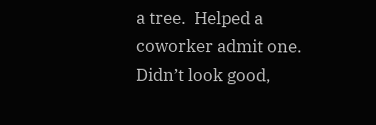a tree.  Helped a coworker admit one.  Didn’t look good,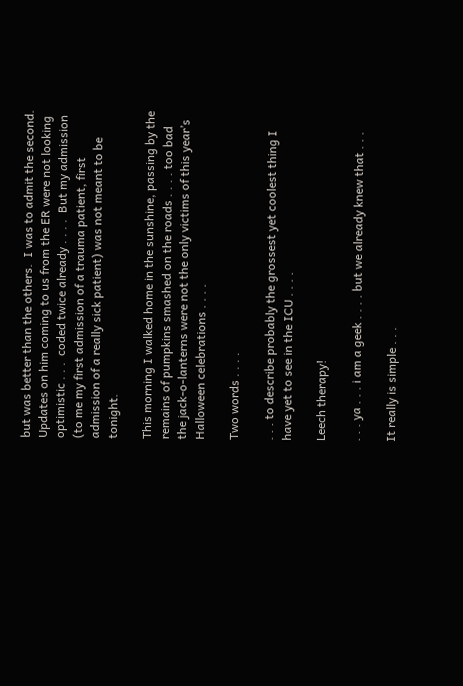but was better than the others.  I was to admit the second.  Updates on him coming to us from the ER were not looking optimistic . . .  coded twice already . . . .  But my admission (to me my first admission of a trauma patient, first admission of a really sick patient) was not meant to be tonight.

This morning I walked home in the sunshine, passing by the remains of pumpkins smashed on the roads . . . . too bad the jack-o-lanterns were not the only victims of this year’s Halloween celebrations . . . .

Two words . . . .

. . . to describe probably the grossest yet coolest thing I have yet to see in the ICU . . . .

Leech therapy!

. . . ya . . . i am a geek . . . . but we already knew that . . .

It really is simple . . .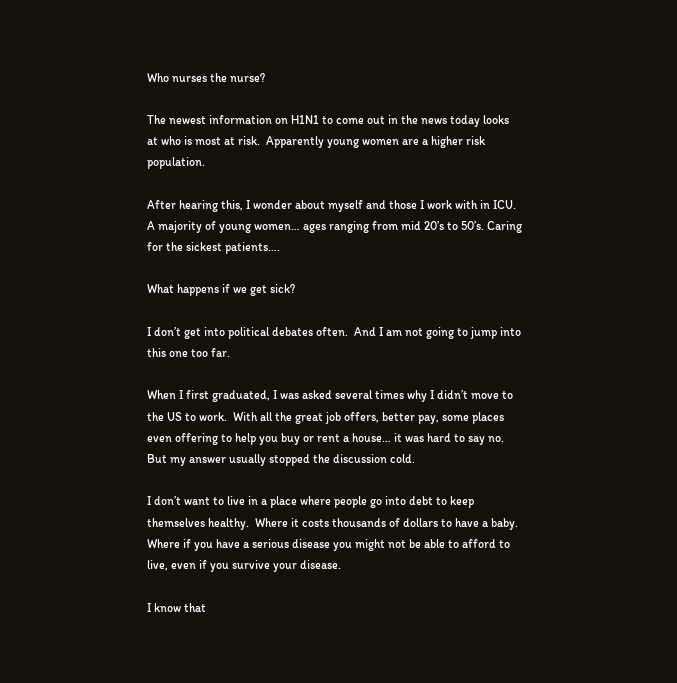Who nurses the nurse?

The newest information on H1N1 to come out in the news today looks at who is most at risk.  Apparently young women are a higher risk population.

After hearing this, I wonder about myself and those I work with in ICU.  A majority of young women… ages ranging from mid 20’s to 50’s. Caring for the sickest patients….

What happens if we get sick?

I don’t get into political debates often.  And I am not going to jump into this one too far.

When I first graduated, I was asked several times why I didn’t move to the US to work.  With all the great job offers, better pay, some places even offering to help you buy or rent a house… it was hard to say no.  But my answer usually stopped the discussion cold.

I don’t want to live in a place where people go into debt to keep themselves healthy.  Where it costs thousands of dollars to have a baby.  Where if you have a serious disease you might not be able to afford to live, even if you survive your disease.

I know that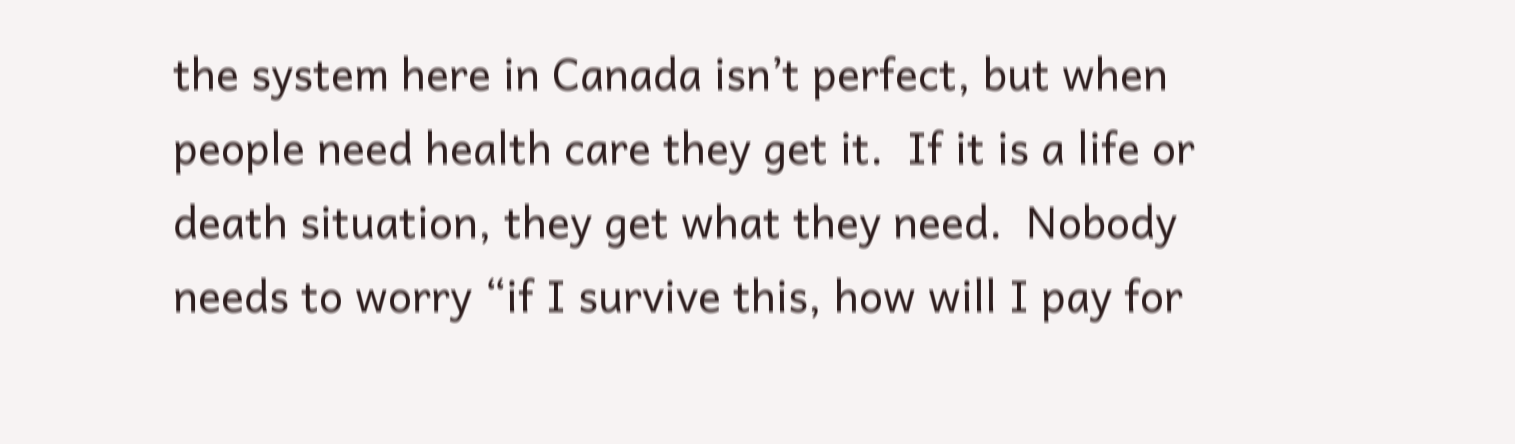the system here in Canada isn’t perfect, but when people need health care they get it.  If it is a life or death situation, they get what they need.  Nobody needs to worry “if I survive this, how will I pay for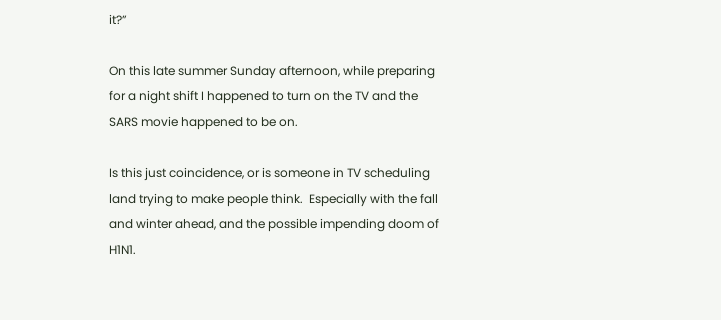it?”

On this late summer Sunday afternoon, while preparing for a night shift I happened to turn on the TV and the SARS movie happened to be on.

Is this just coincidence, or is someone in TV scheduling land trying to make people think.  Especially with the fall and winter ahead, and the possible impending doom of H1N1.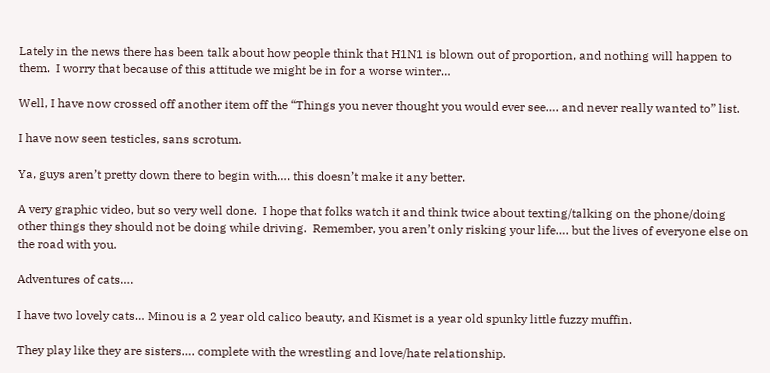Lately in the news there has been talk about how people think that H1N1 is blown out of proportion, and nothing will happen to them.  I worry that because of this attitude we might be in for a worse winter…

Well, I have now crossed off another item off the “Things you never thought you would ever see…. and never really wanted to” list.

I have now seen testicles, sans scrotum.

Ya, guys aren’t pretty down there to begin with…. this doesn’t make it any better.

A very graphic video, but so very well done.  I hope that folks watch it and think twice about texting/talking on the phone/doing other things they should not be doing while driving.  Remember, you aren’t only risking your life…. but the lives of everyone else on the road with you.

Adventures of cats….

I have two lovely cats… Minou is a 2 year old calico beauty, and Kismet is a year old spunky little fuzzy muffin.

They play like they are sisters…. complete with the wrestling and love/hate relationship.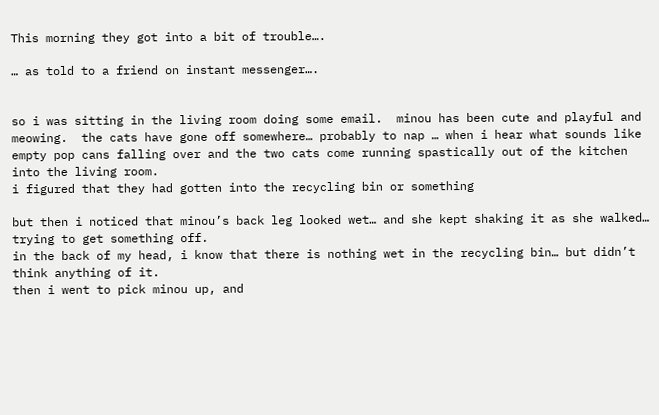This morning they got into a bit of trouble….

… as told to a friend on instant messenger….


so i was sitting in the living room doing some email.  minou has been cute and playful and meowing.  the cats have gone off somewhere… probably to nap … when i hear what sounds like empty pop cans falling over and the two cats come running spastically out of the kitchen into the living room.
i figured that they had gotten into the recycling bin or something

but then i noticed that minou’s back leg looked wet… and she kept shaking it as she walked… trying to get something off.
in the back of my head, i know that there is nothing wet in the recycling bin… but didn’t think anything of it.
then i went to pick minou up, and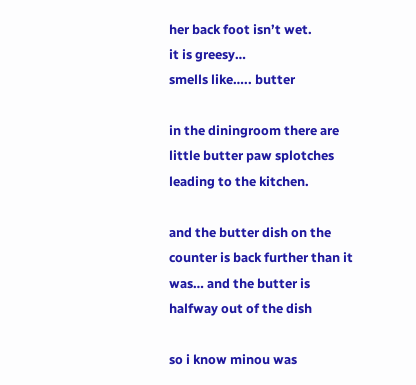her back foot isn’t wet.
it is greesy…
smells like….. butter

in the diningroom there are little butter paw splotches leading to the kitchen.

and the butter dish on the counter is back further than it was… and the butter is halfway out of the dish

so i know minou was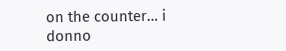on the counter… i donno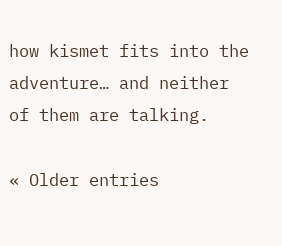how kismet fits into the adventure… and neither of them are talking.

« Older entries